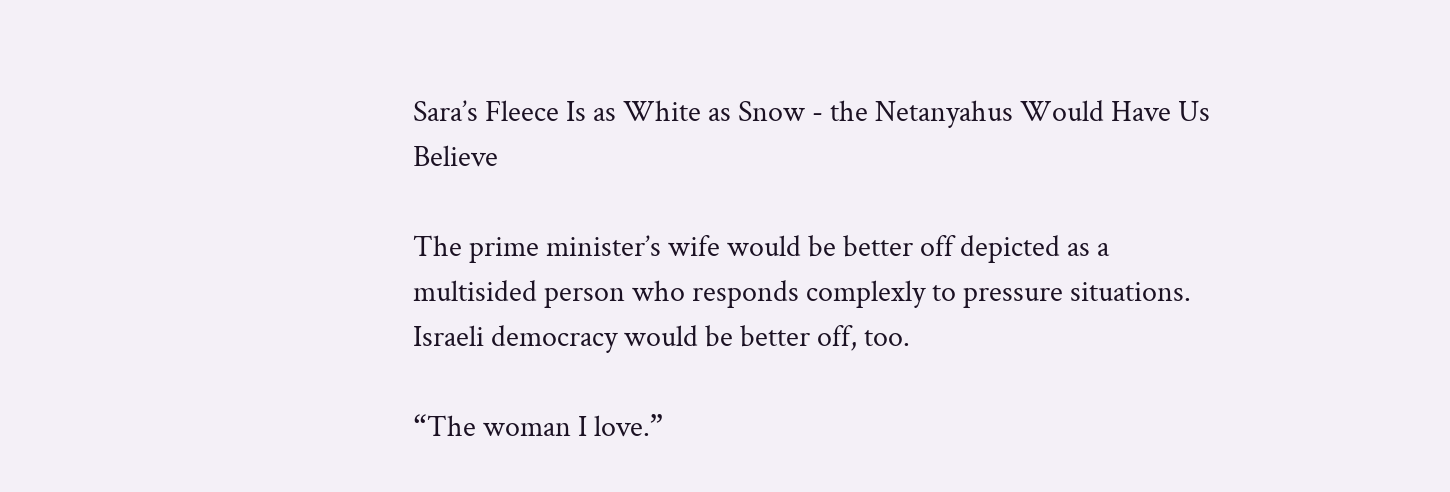Sara’s Fleece Is as White as Snow - the Netanyahus Would Have Us Believe

The prime minister’s wife would be better off depicted as a multisided person who responds complexly to pressure situations. Israeli democracy would be better off, too.

“The woman I love.”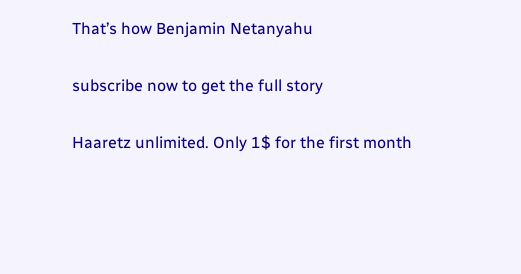That’s how Benjamin Netanyahu

subscribe now to get the full story

Haaretz unlimited. Only 1$ for the first month